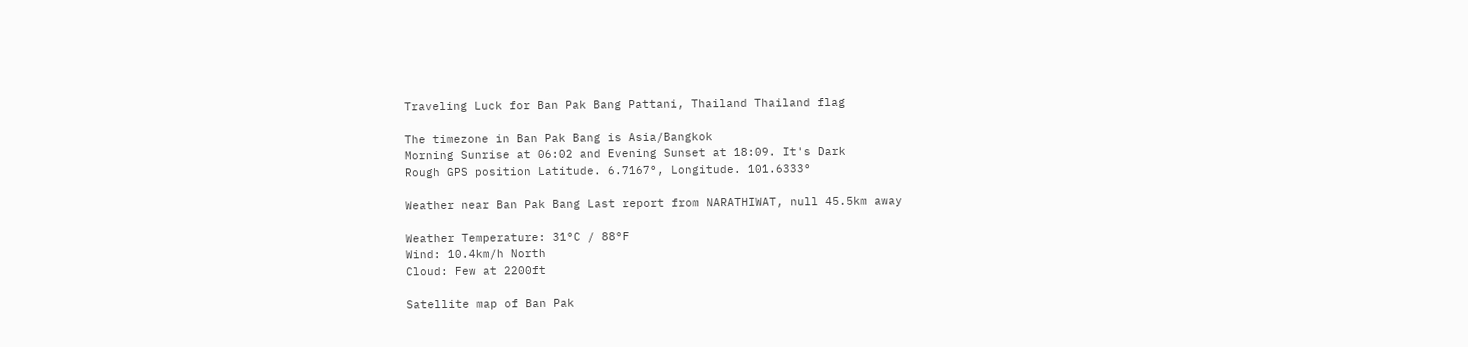Traveling Luck for Ban Pak Bang Pattani, Thailand Thailand flag

The timezone in Ban Pak Bang is Asia/Bangkok
Morning Sunrise at 06:02 and Evening Sunset at 18:09. It's Dark
Rough GPS position Latitude. 6.7167°, Longitude. 101.6333°

Weather near Ban Pak Bang Last report from NARATHIWAT, null 45.5km away

Weather Temperature: 31°C / 88°F
Wind: 10.4km/h North
Cloud: Few at 2200ft

Satellite map of Ban Pak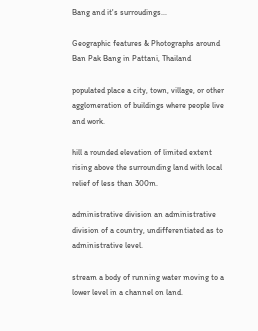Bang and it's surroudings...

Geographic features & Photographs around Ban Pak Bang in Pattani, Thailand

populated place a city, town, village, or other agglomeration of buildings where people live and work.

hill a rounded elevation of limited extent rising above the surrounding land with local relief of less than 300m.

administrative division an administrative division of a country, undifferentiated as to administrative level.

stream a body of running water moving to a lower level in a channel on land.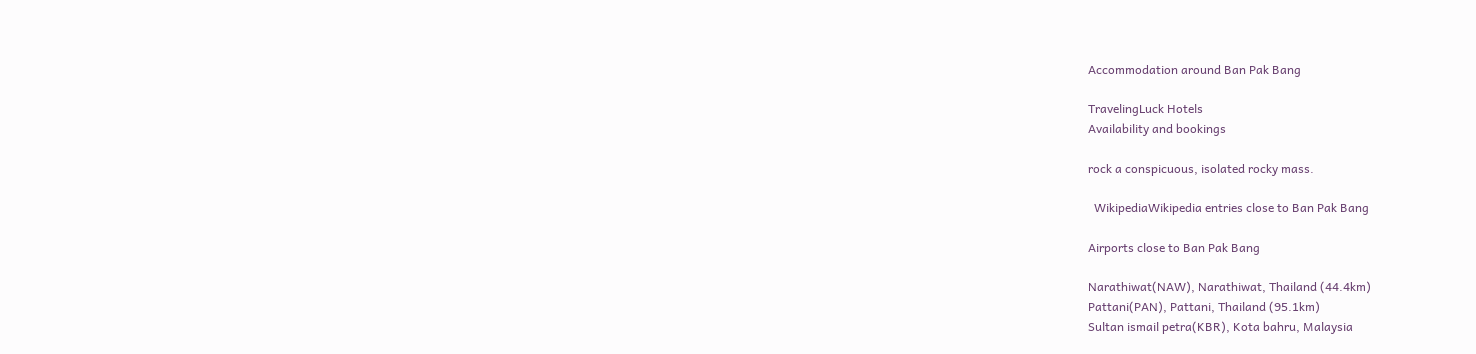Accommodation around Ban Pak Bang

TravelingLuck Hotels
Availability and bookings

rock a conspicuous, isolated rocky mass.

  WikipediaWikipedia entries close to Ban Pak Bang

Airports close to Ban Pak Bang

Narathiwat(NAW), Narathiwat, Thailand (44.4km)
Pattani(PAN), Pattani, Thailand (95.1km)
Sultan ismail petra(KBR), Kota bahru, Malaysia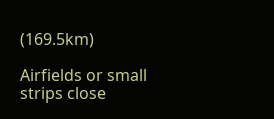(169.5km)

Airfields or small strips close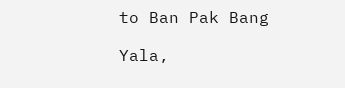to Ban Pak Bang

Yala,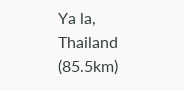Ya la, Thailand (85.5km)